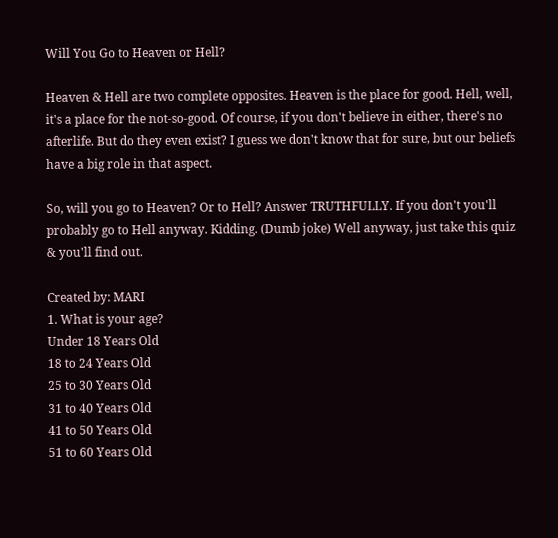Will You Go to Heaven or Hell?

Heaven & Hell are two complete opposites. Heaven is the place for good. Hell, well, it's a place for the not-so-good. Of course, if you don't believe in either, there's no afterlife. But do they even exist? I guess we don't know that for sure, but our beliefs have a big role in that aspect.

So, will you go to Heaven? Or to Hell? Answer TRUTHFULLY. If you don't you'll probably go to Hell anyway. Kidding. (Dumb joke) Well anyway, just take this quiz & you'll find out.

Created by: MARI
1. What is your age?
Under 18 Years Old
18 to 24 Years Old
25 to 30 Years Old
31 to 40 Years Old
41 to 50 Years Old
51 to 60 Years Old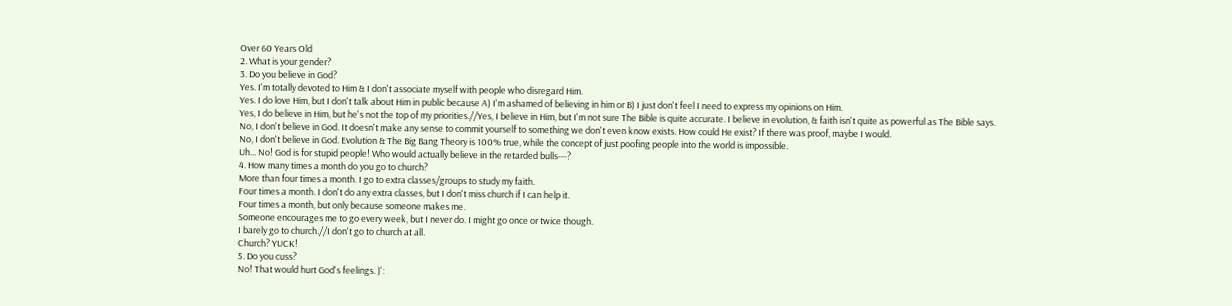Over 60 Years Old
2. What is your gender?
3. Do you believe in God?
Yes. I'm totally devoted to Him & I don't associate myself with people who disregard Him.
Yes. I do love Him, but I don't talk about Him in public because A) I'm ashamed of believing in him or B) I just don't feel I need to express my opinions on Him.
Yes, I do believe in Him, but he's not the top of my priorities.//Yes, I believe in Him, but I'm not sure The Bible is quite accurate. I believe in evolution, & faith isn't quite as powerful as The Bible says.
No, I don't believe in God. It doesn't make any sense to commit yourself to something we don't even know exists. How could He exist? If there was proof, maybe I would.
No, I don't believe in God. Evolution & The Big Bang Theory is 100% true, while the concept of just poofing people into the world is impossible.
Uh... No! God is for stupid people! Who would actually believe in the retarded bulls---?
4. How many times a month do you go to church?
More than four times a month. I go to extra classes/groups to study my faith.
Four times a month. I don't do any extra classes, but I don't miss church if I can help it.
Four times a month, but only because someone makes me.
Someone encourages me to go every week, but I never do. I might go once or twice though.
I barely go to church.//I don't go to church at all.
Church? YUCK!
5. Do you cuss?
No! That would hurt God's feelings. )':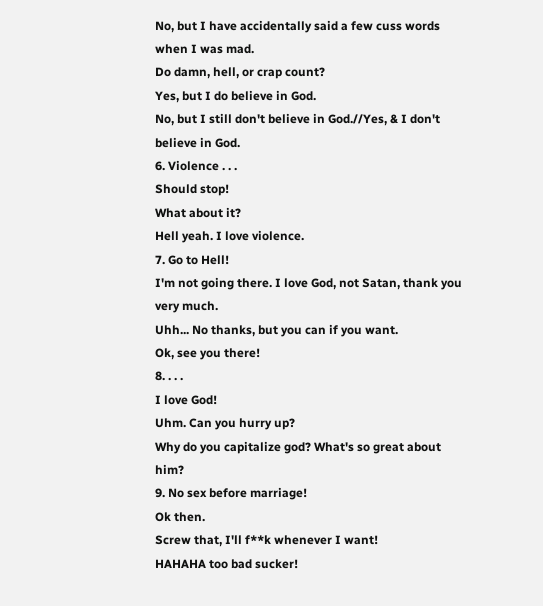No, but I have accidentally said a few cuss words when I was mad.
Do damn, hell, or crap count?
Yes, but I do believe in God.
No, but I still don't believe in God.//Yes, & I don't believe in God.
6. Violence . . .
Should stop!
What about it?
Hell yeah. I love violence.
7. Go to Hell!
I'm not going there. I love God, not Satan, thank you very much.
Uhh... No thanks, but you can if you want.
Ok, see you there!
8. . . .
I love God!
Uhm. Can you hurry up?
Why do you capitalize god? What's so great about him?
9. No sex before marriage!
Ok then.
Screw that, I'll f**k whenever I want!
HAHAHA too bad sucker!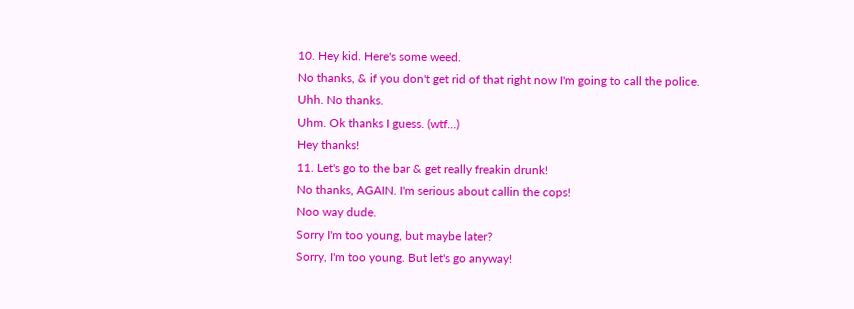10. Hey kid. Here's some weed.
No thanks, & if you don't get rid of that right now I'm going to call the police.
Uhh. No thanks.
Uhm. Ok thanks I guess. (wtf...)
Hey thanks!
11. Let's go to the bar & get really freakin drunk!
No thanks, AGAIN. I'm serious about callin the cops!
Noo way dude.
Sorry I'm too young, but maybe later?
Sorry, I'm too young. But let's go anyway!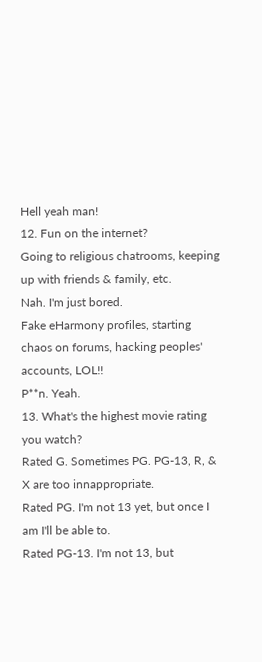Hell yeah man!
12. Fun on the internet?
Going to religious chatrooms, keeping up with friends & family, etc.
Nah. I'm just bored.
Fake eHarmony profiles, starting chaos on forums, hacking peoples' accounts, LOL!!
P**n. Yeah.
13. What's the highest movie rating you watch?
Rated G. Sometimes PG. PG-13, R, & X are too innappropriate.
Rated PG. I'm not 13 yet, but once I am I'll be able to.
Rated PG-13. I'm not 13, but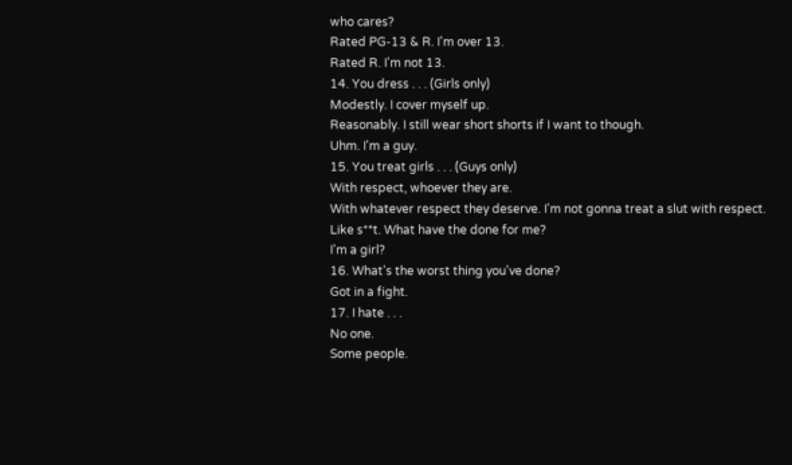who cares?
Rated PG-13 & R. I'm over 13.
Rated R. I'm not 13.
14. You dress . . . (Girls only)
Modestly. I cover myself up.
Reasonably. I still wear short shorts if I want to though.
Uhm. I'm a guy.
15. You treat girls . . . (Guys only)
With respect, whoever they are.
With whatever respect they deserve. I'm not gonna treat a slut with respect.
Like s**t. What have the done for me?
I'm a girl?
16. What's the worst thing you've done?
Got in a fight.
17. I hate . . .
No one.
Some people.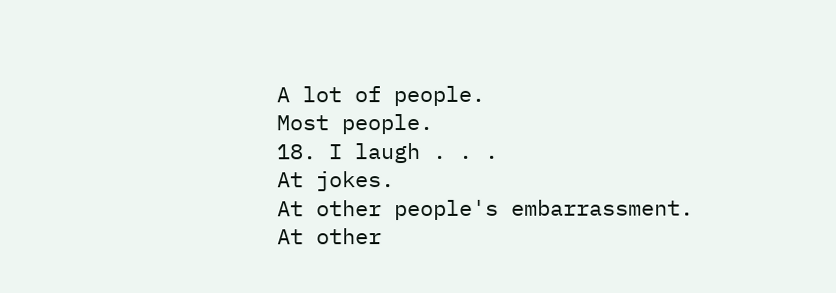A lot of people.
Most people.
18. I laugh . . .
At jokes.
At other people's embarrassment.
At other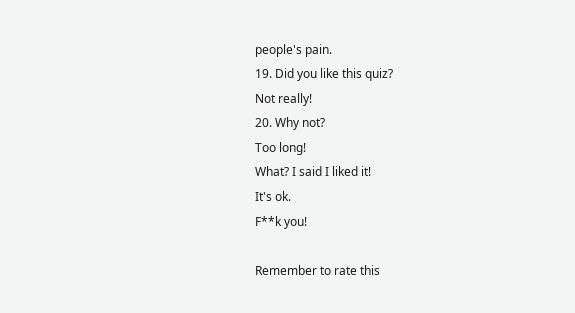people's pain.
19. Did you like this quiz?
Not really!
20. Why not?
Too long!
What? I said I liked it!
It's ok.
F**k you!

Remember to rate this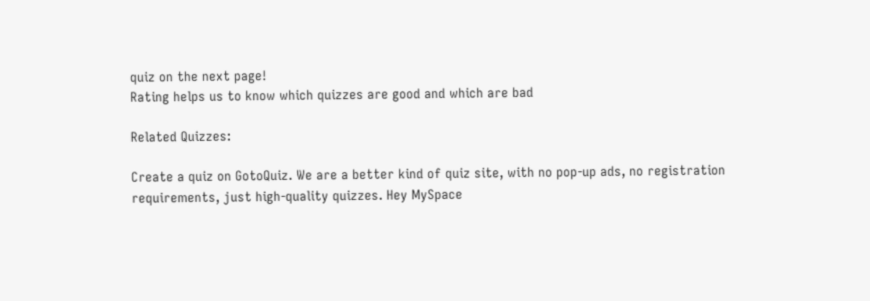quiz on the next page!
Rating helps us to know which quizzes are good and which are bad

Related Quizzes:

Create a quiz on GotoQuiz. We are a better kind of quiz site, with no pop-up ads, no registration requirements, just high-quality quizzes. Hey MySpace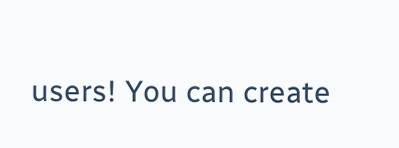users! You can create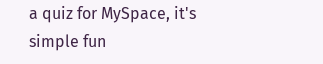a quiz for MySpace, it's simple fun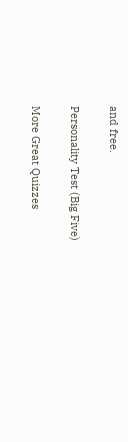and free.

Personality Test (Big Five)

More Great Quizzes